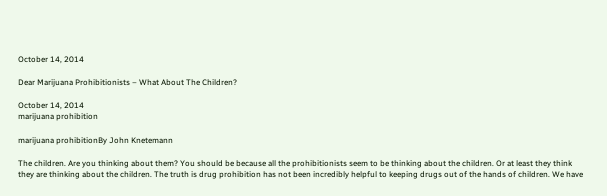October 14, 2014

Dear Marijuana Prohibitionists – What About The Children?

October 14, 2014
marijuana prohibition

marijuana prohibitionBy John Knetemann

The children. Are you thinking about them? You should be because all the prohibitionists seem to be thinking about the children. Or at least they think they are thinking about the children. The truth is drug prohibition has not been incredibly helpful to keeping drugs out of the hands of children. We have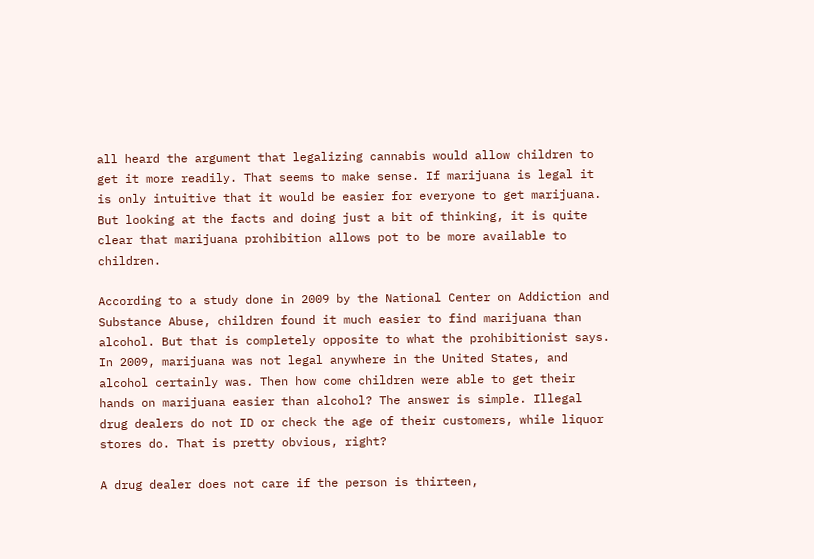all heard the argument that legalizing cannabis would allow children to get it more readily. That seems to make sense. If marijuana is legal it is only intuitive that it would be easier for everyone to get marijuana. But looking at the facts and doing just a bit of thinking, it is quite clear that marijuana prohibition allows pot to be more available to children.

According to a study done in 2009 by the National Center on Addiction and Substance Abuse, children found it much easier to find marijuana than alcohol. But that is completely opposite to what the prohibitionist says. In 2009, marijuana was not legal anywhere in the United States, and alcohol certainly was. Then how come children were able to get their hands on marijuana easier than alcohol? The answer is simple. Illegal drug dealers do not ID or check the age of their customers, while liquor stores do. That is pretty obvious, right?

A drug dealer does not care if the person is thirteen,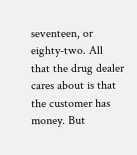seventeen, or eighty-two. All that the drug dealer cares about is that the customer has money. But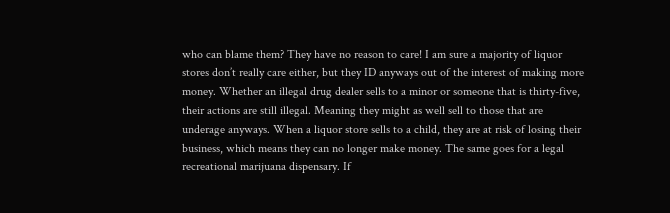who can blame them? They have no reason to care! I am sure a majority of liquor stores don’t really care either, but they ID anyways out of the interest of making more money. Whether an illegal drug dealer sells to a minor or someone that is thirty-five, their actions are still illegal. Meaning they might as well sell to those that are underage anyways. When a liquor store sells to a child, they are at risk of losing their business, which means they can no longer make money. The same goes for a legal recreational marijuana dispensary. If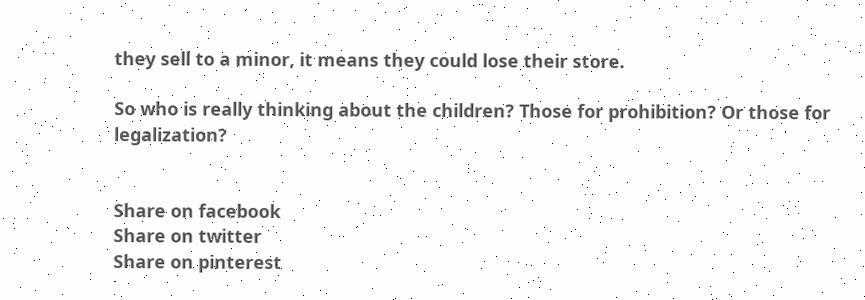they sell to a minor, it means they could lose their store.

So who is really thinking about the children? Those for prohibition? Or those for legalization?


Share on facebook
Share on twitter
Share on pinterest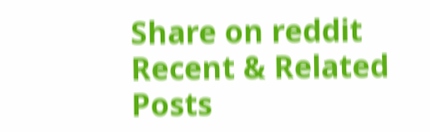Share on reddit
Recent & Related Posts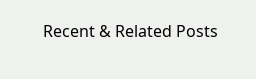Recent & Related Posts